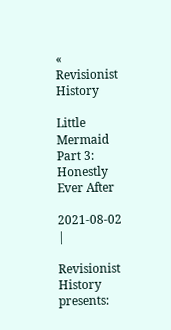« Revisionist History

Little Mermaid Part 3: Honestly Ever After

2021-08-02 |

Revisionist History presents: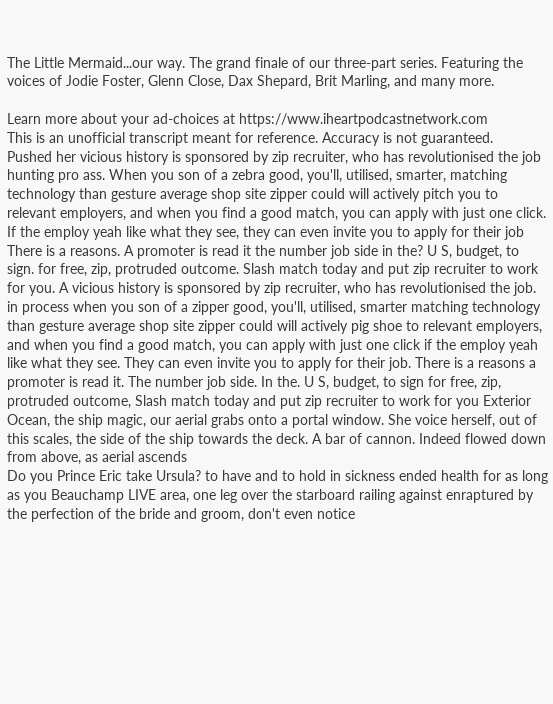The Little Mermaid...our way. The grand finale of our three-part series. Featuring the voices of Jodie Foster, Glenn Close, Dax Shepard, Brit Marling, and many more.

Learn more about your ad-choices at https://www.iheartpodcastnetwork.com
This is an unofficial transcript meant for reference. Accuracy is not guaranteed.
Pushed her vicious history is sponsored by zip recruiter, who has revolutionised the job hunting pro ass. When you son of a zebra good, you'll, utilised, smarter, matching technology than gesture average shop site zipper could will actively pitch you to relevant employers, and when you find a good match, you can apply with just one click. If the employ yeah like what they see, they can even invite you to apply for their job There is a reasons. A promoter is read it the number job side in the? U S, budget, to sign. for free, zip, protruded outcome. Slash match today and put zip recruiter to work for you. A vicious history is sponsored by zip recruiter, who has revolutionised the job.
in process when you son of a zipper good, you'll, utilised, smarter matching technology than gesture average shop site zipper could will actively pig shoe to relevant employers, and when you find a good match, you can apply with just one click if the employ yeah like what they see. They can even invite you to apply for their job. There is a reasons a promoter is read it. The number job side. In the. U S, budget, to sign for free, zip, protruded outcome, Slash match today and put zip recruiter to work for you Exterior Ocean, the ship magic, our aerial grabs onto a portal window. She voice herself, out of this scales, the side of the ship towards the deck. A bar of cannon. Indeed flowed down from above, as aerial ascends
Do you Prince Eric take Ursula? to have and to hold in sickness ended health for as long as you Beauchamp LIVE area, one leg over the starboard railing against enraptured by the perfection of the bride and groom, don't even notice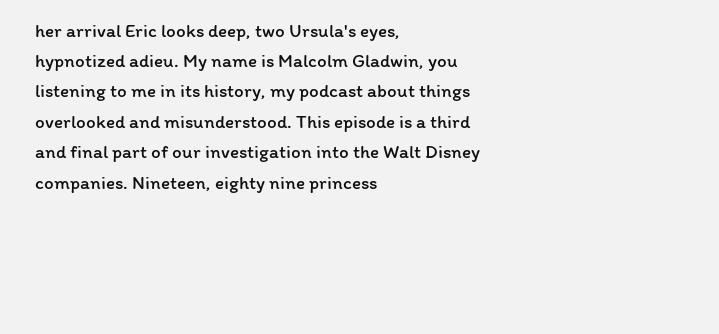her arrival Eric looks deep, two Ursula's eyes, hypnotized adieu. My name is Malcolm Gladwin, you listening to me in its history, my podcast about things overlooked and misunderstood. This episode is a third and final part of our investigation into the Walt Disney companies. Nineteen, eighty nine princess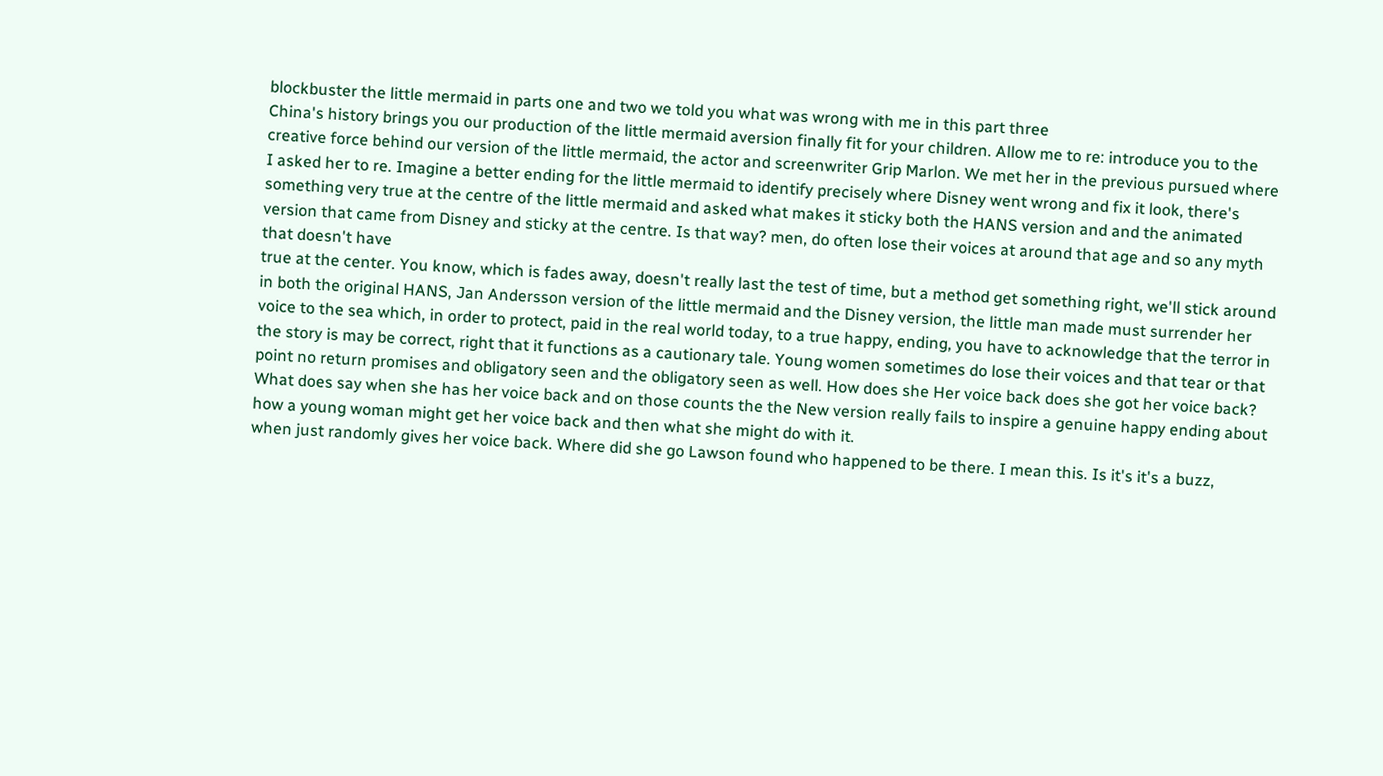blockbuster the little mermaid in parts one and two we told you what was wrong with me in this part three
China's history brings you our production of the little mermaid aversion finally fit for your children. Allow me to re: introduce you to the creative force behind our version of the little mermaid, the actor and screenwriter Grip Marlon. We met her in the previous pursued where I asked her to re. Imagine a better ending for the little mermaid to identify precisely where Disney went wrong and fix it look, there's something very true at the centre of the little mermaid and asked what makes it sticky both the HANS version and and the animated version that came from Disney and sticky at the centre. Is that way? men, do often lose their voices at around that age and so any myth that doesn't have
true at the center. You know, which is fades away, doesn't really last the test of time, but a method get something right, we'll stick around in both the original HANS, Jan Andersson version of the little mermaid and the Disney version, the little man made must surrender her voice to the sea which, in order to protect, paid in the real world today, to a true happy, ending, you have to acknowledge that the terror in the story is may be correct, right that it functions as a cautionary tale. Young women sometimes do lose their voices and that tear or that point no return promises and obligatory seen and the obligatory seen as well. How does she Her voice back does she got her voice back? What does say when she has her voice back and on those counts the the New version really fails to inspire a genuine happy ending about how a young woman might get her voice back and then what she might do with it.
when just randomly gives her voice back. Where did she go Lawson found who happened to be there. I mean this. Is it's it's a buzz,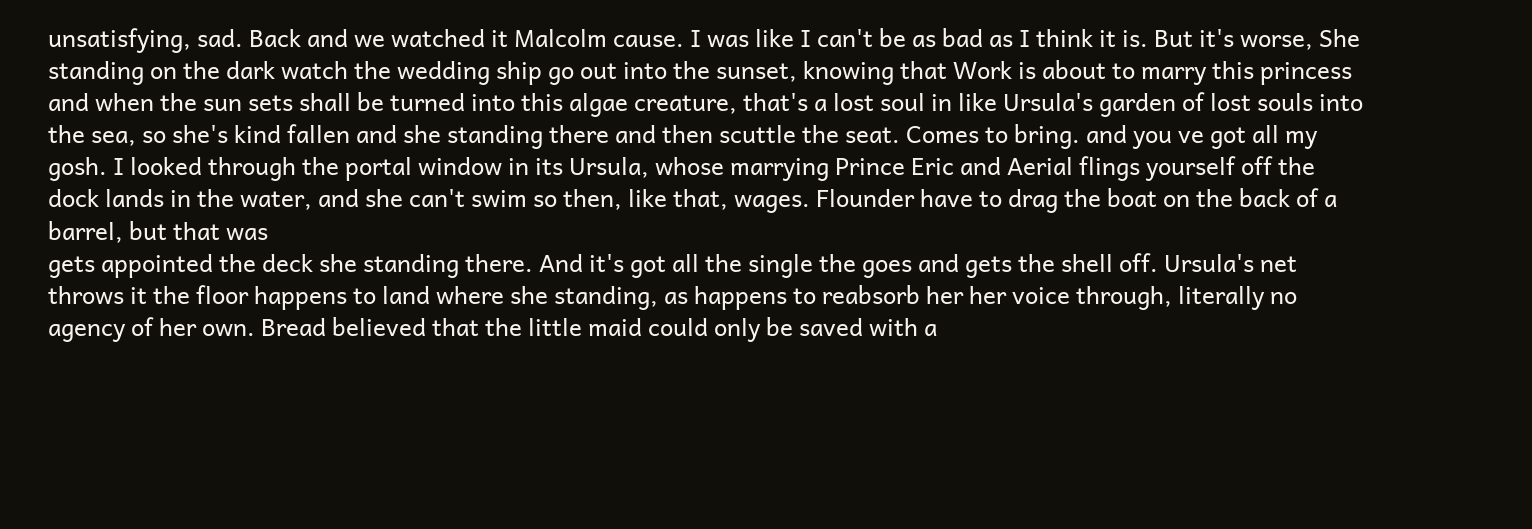unsatisfying, sad. Back and we watched it Malcolm cause. I was like I can't be as bad as I think it is. But it's worse, She standing on the dark watch the wedding ship go out into the sunset, knowing that Work is about to marry this princess and when the sun sets shall be turned into this algae creature, that's a lost soul in like Ursula's garden of lost souls into the sea, so she's kind fallen and she standing there and then scuttle the seat. Comes to bring. and you ve got all my gosh. I looked through the portal window in its Ursula, whose marrying Prince Eric and Aerial flings yourself off the dock lands in the water, and she can't swim so then, like that, wages. Flounder have to drag the boat on the back of a barrel, but that was
gets appointed the deck she standing there. And it's got all the single the goes and gets the shell off. Ursula's net throws it the floor happens to land where she standing, as happens to reabsorb her her voice through, literally no agency of her own. Bread believed that the little maid could only be saved with a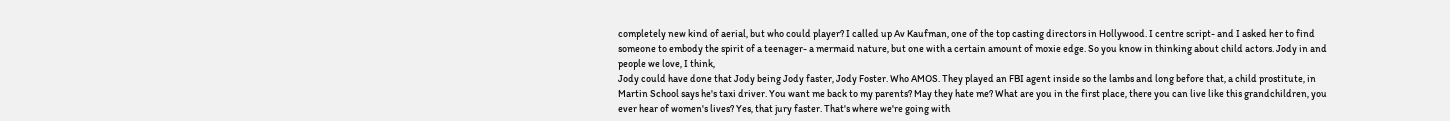completely new kind of aerial, but who could player? I called up Av Kaufman, one of the top casting directors in Hollywood. I centre script- and I asked her to find someone to embody the spirit of a teenager- a mermaid nature, but one with a certain amount of moxie edge. So you know in thinking about child actors. Jody in and people we love, I think,
Jody could have done that Jody being Jody faster, Jody Foster. Who AMOS. They played an FBI agent inside so the lambs and long before that, a child prostitute, in Martin School says he's taxi driver. You want me back to my parents? May they hate me? What are you in the first place, there you can live like this grandchildren, you ever hear of women's lives? Yes, that jury faster. That's where we're going with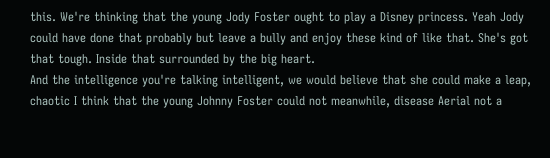this. We're thinking that the young Jody Foster ought to play a Disney princess. Yeah Jody could have done that probably but leave a bully and enjoy these kind of like that. She's got that tough. Inside that surrounded by the big heart.
And the intelligence you're talking intelligent, we would believe that she could make a leap, chaotic I think that the young Johnny Foster could not meanwhile, disease Aerial not a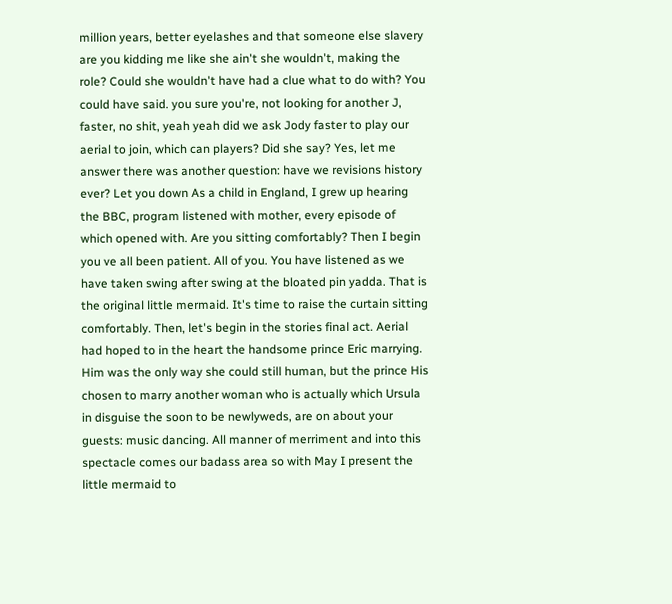million years, better eyelashes and that someone else slavery are you kidding me like she ain't she wouldn't, making the role? Could she wouldn't have had a clue what to do with? You could have said. you sure you're, not looking for another J, faster, no shit, yeah yeah did we ask Jody faster to play our aerial to join, which can players? Did she say? Yes, let me answer there was another question: have we revisions history ever? Let you down As a child in England, I grew up hearing the BBC, program listened with mother, every episode of which opened with. Are you sitting comfortably? Then I begin
you ve all been patient. All of you. You have listened as we have taken swing after swing at the bloated pin yadda. That is the original little mermaid. It's time to raise the curtain sitting comfortably. Then, let's begin in the stories final act. Aerial had hoped to in the heart the handsome prince Eric marrying. Him was the only way she could still human, but the prince His chosen to marry another woman who is actually which Ursula in disguise the soon to be newlyweds, are on about your guests: music dancing. All manner of merriment and into this spectacle comes our badass area so with May I present the little mermaid to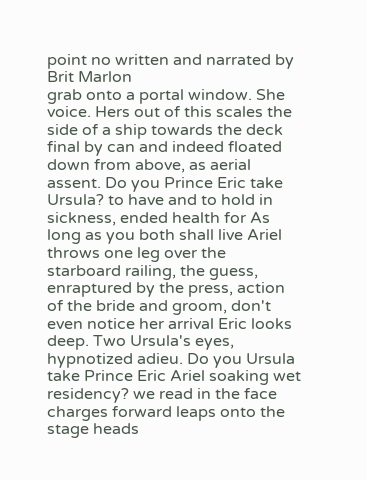point no written and narrated by Brit Marlon
grab onto a portal window. She voice. Hers out of this scales the side of a ship towards the deck final by can and indeed floated down from above, as aerial assent. Do you Prince Eric take Ursula? to have and to hold in sickness, ended health for As long as you both shall live Ariel throws one leg over the starboard railing, the guess, enraptured by the press, action of the bride and groom, don't even notice her arrival Eric looks deep. Two Ursula's eyes, hypnotized adieu. Do you Ursula take Prince Eric Ariel soaking wet residency? we read in the face charges forward leaps onto the stage heads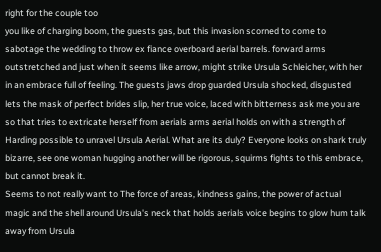right for the couple too
you like of charging boom, the guests gas, but this invasion scorned to come to sabotage the wedding to throw ex fiance overboard aerial barrels. forward arms outstretched and just when it seems like arrow, might strike Ursula Schleicher, with her in an embrace full of feeling. The guests jaws drop guarded Ursula shocked, disgusted lets the mask of perfect brides slip, her true voice, laced with bitterness ask me you are so that tries to extricate herself from aerials arms aerial holds on with a strength of Harding possible to unravel Ursula Aerial. What are its duly? Everyone looks on shark truly bizarre, see one woman hugging another will be rigorous, squirms fights to this embrace, but cannot break it.
Seems to not really want to The force of areas, kindness gains, the power of actual magic and the shell around Ursula's neck that holds aerials voice begins to glow hum talk away from Ursula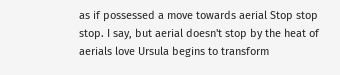as if possessed a move towards aerial Stop stop stop. I say, but aerial doesn't stop by the heat of aerials love Ursula begins to transform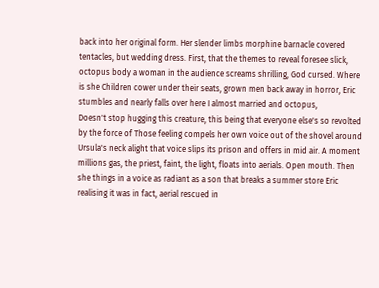back into her original form. Her slender limbs morphine barnacle covered tentacles, but wedding dress. First, that the themes to reveal foresee slick, octopus body a woman in the audience screams shrilling, God cursed. Where is she Children cower under their seats, grown men back away in horror, Eric stumbles and nearly falls over here I almost married and octopus,
Doesn't stop hugging this creature, this being that everyone else's so revolted by the force of Those feeling compels her own voice out of the shovel around Ursula's neck alight that voice slips its prison and offers in mid air. A moment millions gas, the priest, faint, the light, floats into aerials. Open mouth. Then she things in a voice as radiant as a son that breaks a summer store Eric realising it was in fact, aerial rescued in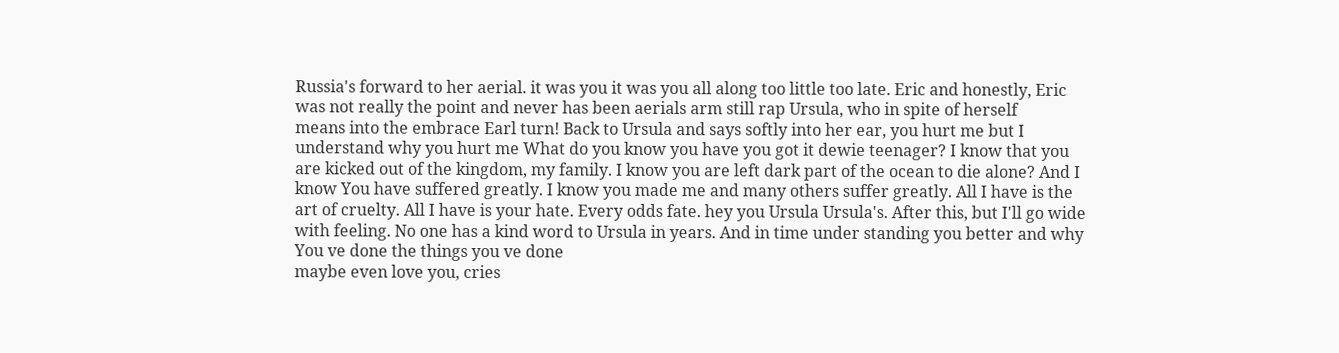Russia's forward to her aerial. it was you it was you all along too little too late. Eric and honestly, Eric was not really the point and never has been aerials arm still rap Ursula, who in spite of herself
means into the embrace Earl turn! Back to Ursula and says softly into her ear, you hurt me but I understand why you hurt me What do you know you have you got it dewie teenager? I know that you are kicked out of the kingdom, my family. I know you are left dark part of the ocean to die alone? And I know You have suffered greatly. I know you made me and many others suffer greatly. All I have is the art of cruelty. All I have is your hate. Every odds fate. hey you Ursula Ursula's. After this, but I'll go wide with feeling. No one has a kind word to Ursula in years. And in time under standing you better and why You ve done the things you ve done
maybe even love you, cries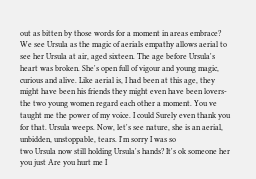out as bitten by those words for a moment in areas embrace? We see Ursula as the magic of aerials empathy allows aerial to see her Ursula at air, aged sixteen. The age before Ursula's heart was broken. She's open full of vigour and young magic, curious and alive. Like aerial is, I had been at this age, they might have been his friends they might even have been lovers- the two young women regard each other a moment. You ve taught me the power of my voice. I could Surely even thank you for that. Ursula weeps. Now, let's see nature, she is an aerial, unbidden, unstoppable, tears. I'm sorry I was so
two Ursula now still holding Ursula's hands? It's ok someone her you just Are you hurt me I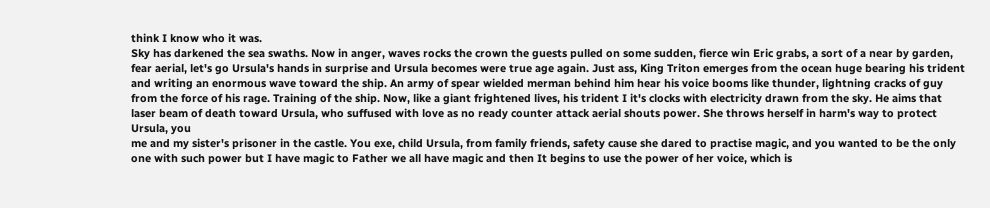think I know who it was.
Sky has darkened the sea swaths. Now in anger, waves rocks the crown the guests pulled on some sudden, fierce win Eric grabs, a sort of a near by garden, fear aerial, let's go Ursula's hands in surprise and Ursula becomes were true age again. Just ass, King Triton emerges from the ocean huge bearing his trident and writing an enormous wave toward the ship. An army of spear wielded merman behind him hear his voice booms like thunder, lightning cracks of guy from the force of his rage. Training of the ship. Now, like a giant frightened lives, his trident I it's clocks with electricity drawn from the sky. He aims that laser beam of death toward Ursula, who suffused with love as no ready counter attack aerial shouts power. She throws herself in harm's way to protect Ursula, you
me and my sister's prisoner in the castle. You exe, child Ursula, from family friends, safety cause she dared to practise magic, and you wanted to be the only one with such power but I have magic to Father we all have magic and then It begins to use the power of her voice, which is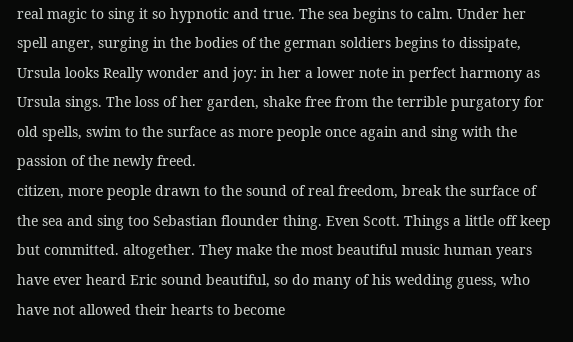real magic to sing it so hypnotic and true. The sea begins to calm. Under her spell anger, surging in the bodies of the german soldiers begins to dissipate, Ursula looks Really wonder and joy: in her a lower note in perfect harmony as Ursula sings. The loss of her garden, shake free from the terrible purgatory for old spells, swim to the surface as more people once again and sing with the passion of the newly freed.
citizen, more people drawn to the sound of real freedom, break the surface of the sea and sing too Sebastian flounder thing. Even Scott. Things a little off keep but committed. altogether. They make the most beautiful music human years have ever heard Eric sound beautiful, so do many of his wedding guess, who have not allowed their hearts to become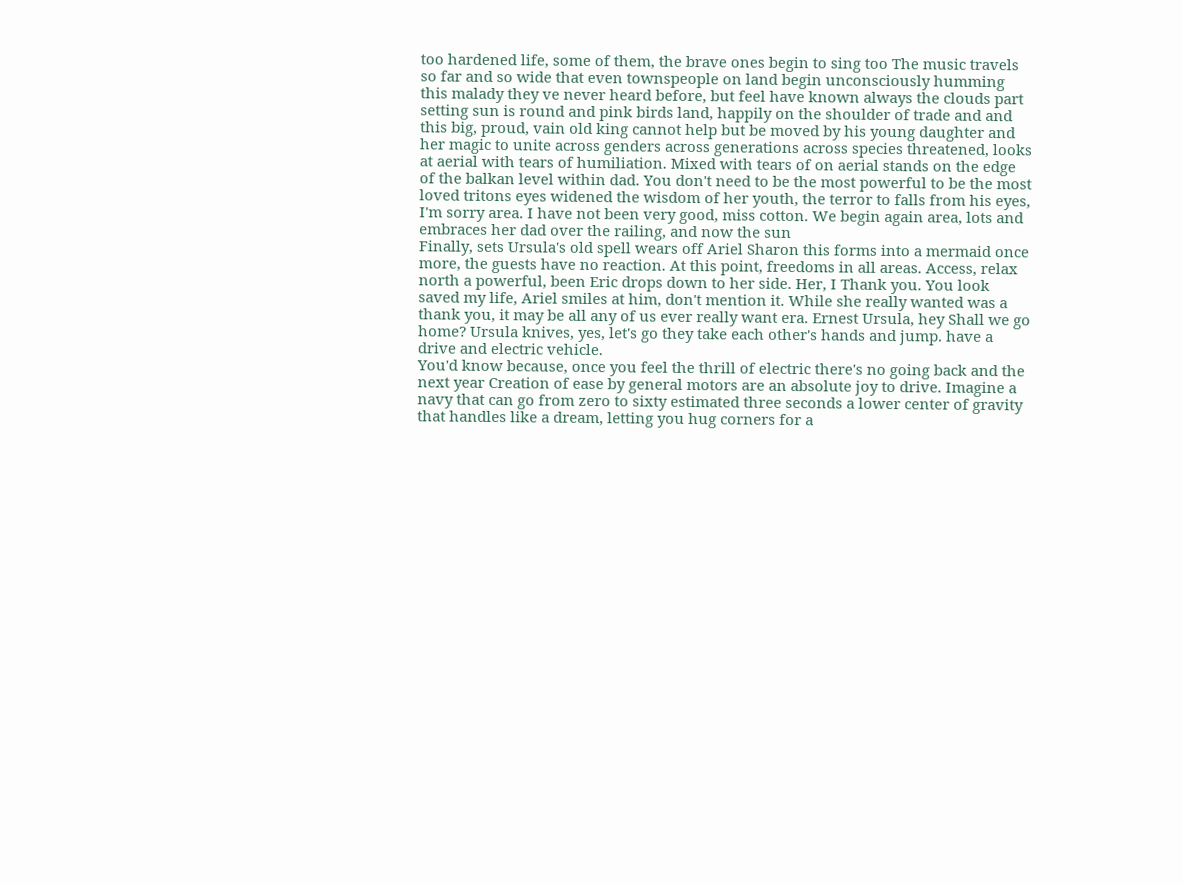too hardened life, some of them, the brave ones begin to sing too The music travels so far and so wide that even townspeople on land begin unconsciously humming this malady they ve never heard before, but feel have known always the clouds part
setting sun is round and pink birds land, happily on the shoulder of trade and and this big, proud, vain old king cannot help but be moved by his young daughter and her magic to unite across genders across generations across species threatened, looks at aerial with tears of humiliation. Mixed with tears of on aerial stands on the edge of the balkan level within dad. You don't need to be the most powerful to be the most loved tritons eyes widened the wisdom of her youth, the terror to falls from his eyes, I'm sorry area. I have not been very good, miss cotton. We begin again area, lots and embraces her dad over the railing, and now the sun
Finally, sets Ursula's old spell wears off Ariel Sharon this forms into a mermaid once more, the guests have no reaction. At this point, freedoms in all areas. Access, relax north a powerful, been Eric drops down to her side. Her, I Thank you. You look saved my life, Ariel smiles at him, don't mention it. While she really wanted was a thank you, it may be all any of us ever really want era. Ernest Ursula, hey Shall we go home? Ursula knives, yes, let's go they take each other's hands and jump. have a drive and electric vehicle.
You'd know because, once you feel the thrill of electric there's no going back and the next year Creation of ease by general motors are an absolute joy to drive. Imagine a navy that can go from zero to sixty estimated three seconds a lower center of gravity that handles like a dream, letting you hug corners for a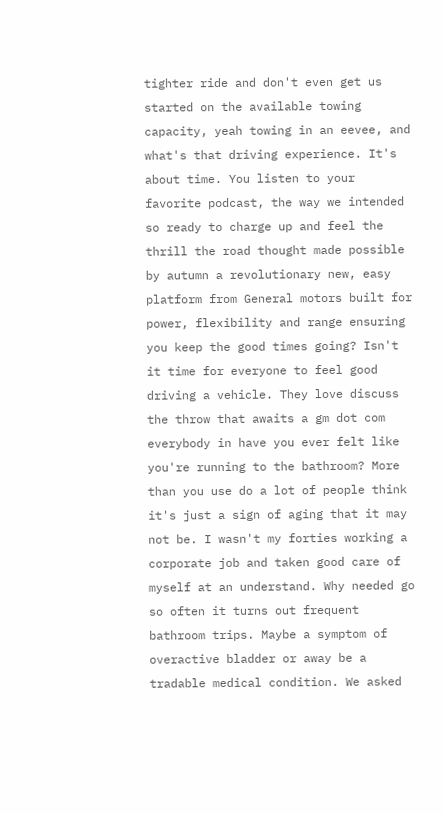tighter ride and don't even get us started on the available towing capacity, yeah towing in an eevee, and what's that driving experience. It's about time. You listen to your favorite podcast, the way we intended so ready to charge up and feel the thrill the road thought made possible by autumn a revolutionary new, easy platform from General motors built for power, flexibility and range ensuring you keep the good times going? Isn't it time for everyone to feel good
driving a vehicle. They love discuss the throw that awaits a gm dot com
everybody in have you ever felt like you're running to the bathroom? More than you use do a lot of people think it's just a sign of aging that it may not be. I wasn't my forties working a corporate job and taken good care of myself at an understand. Why needed go so often it turns out frequent bathroom trips. Maybe a symptom of overactive bladder or away be a tradable medical condition. We asked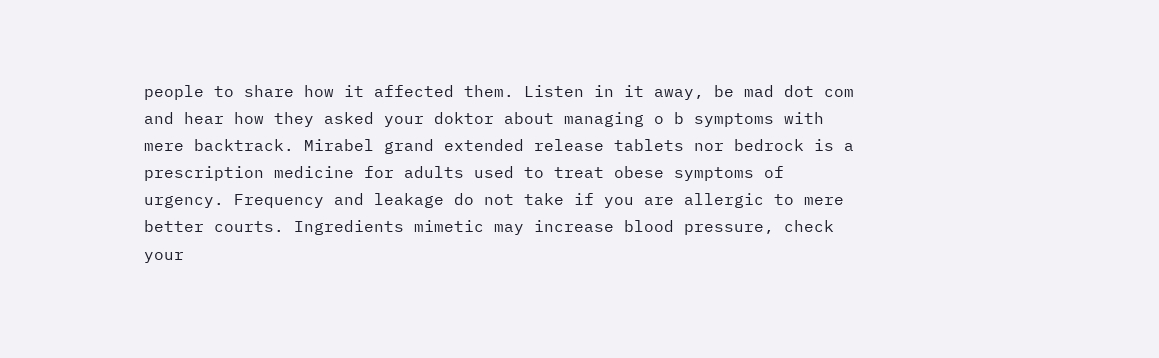people to share how it affected them. Listen in it away, be mad dot com and hear how they asked your doktor about managing o b symptoms with mere backtrack. Mirabel grand extended release tablets nor bedrock is a prescription medicine for adults used to treat obese symptoms of urgency. Frequency and leakage do not take if you are allergic to mere better courts. Ingredients mimetic may increase blood pressure, check your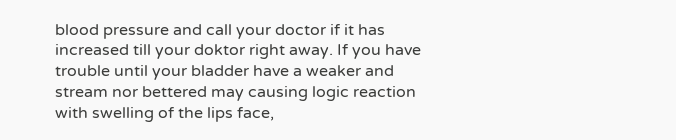blood pressure and call your doctor if it has increased till your doktor right away. If you have trouble until your bladder have a weaker and stream nor bettered may causing logic reaction with swelling of the lips face,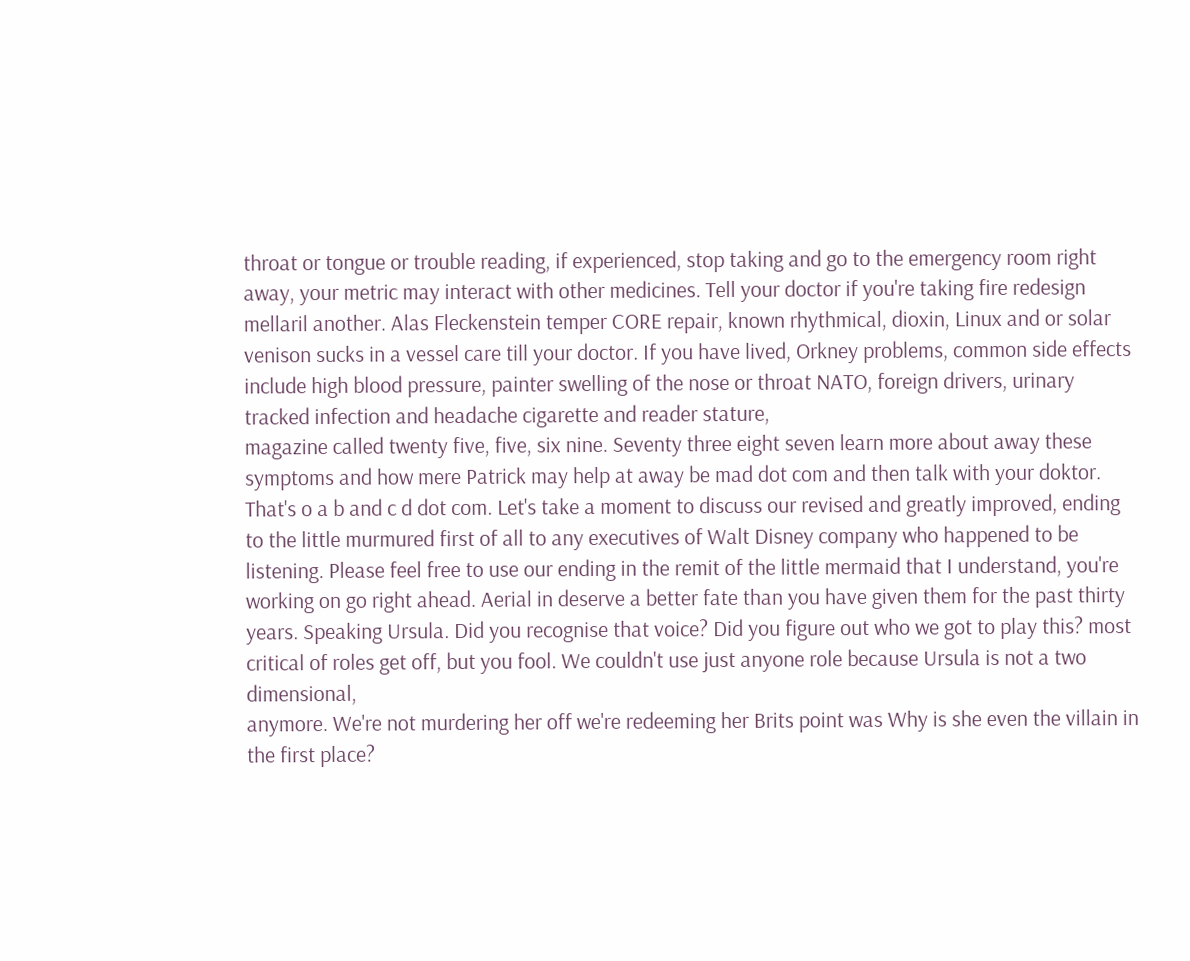throat or tongue or trouble reading, if experienced, stop taking and go to the emergency room right away, your metric may interact with other medicines. Tell your doctor if you're taking fire redesign mellaril another. Alas Fleckenstein temper CORE repair, known rhythmical, dioxin, Linux and or solar venison sucks in a vessel care till your doctor. If you have lived, Orkney problems, common side effects include high blood pressure, painter swelling of the nose or throat NATO, foreign drivers, urinary tracked infection and headache cigarette and reader stature,
magazine called twenty five, five, six nine. Seventy three eight seven learn more about away these symptoms and how mere Patrick may help at away be mad dot com and then talk with your doktor. That's o a b and c d dot com. Let's take a moment to discuss our revised and greatly improved, ending to the little murmured first of all to any executives of Walt Disney company who happened to be listening. Please feel free to use our ending in the remit of the little mermaid that I understand, you're working on go right ahead. Aerial in deserve a better fate than you have given them for the past thirty years. Speaking Ursula. Did you recognise that voice? Did you figure out who we got to play this? most critical of roles get off, but you fool. We couldn't use just anyone role because Ursula is not a two dimensional,
anymore. We're not murdering her off we're redeeming her Brits point was Why is she even the villain in the first place?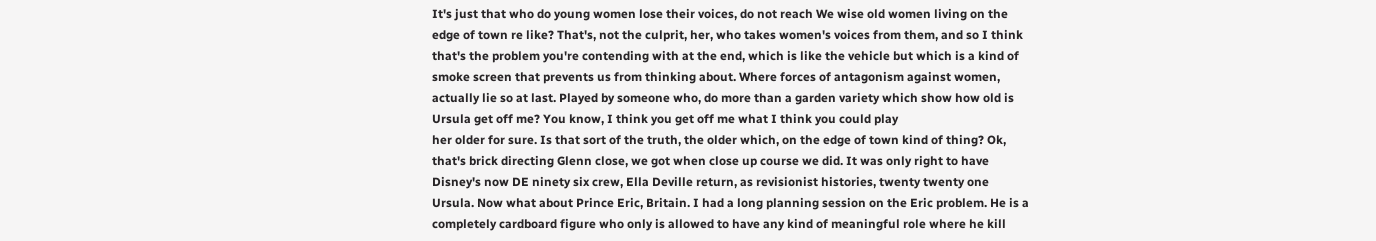It's just that who do young women lose their voices, do not reach We wise old women living on the edge of town re like? That's, not the culprit, her, who takes women's voices from them, and so I think that's the problem you're contending with at the end, which is like the vehicle but which is a kind of smoke screen that prevents us from thinking about. Where forces of antagonism against women, actually lie so at last. Played by someone who, do more than a garden variety which show how old is Ursula get off me? You know, I think you get off me what I think you could play
her older for sure. Is that sort of the truth, the older which, on the edge of town kind of thing? Ok, that's brick directing Glenn close, we got when close up course we did. It was only right to have Disney's now DE ninety six crew, Ella Deville return, as revisionist histories, twenty twenty one Ursula. Now what about Prince Eric, Britain. I had a long planning session on the Eric problem. He is a completely cardboard figure who only is allowed to have any kind of meaningful role where he kill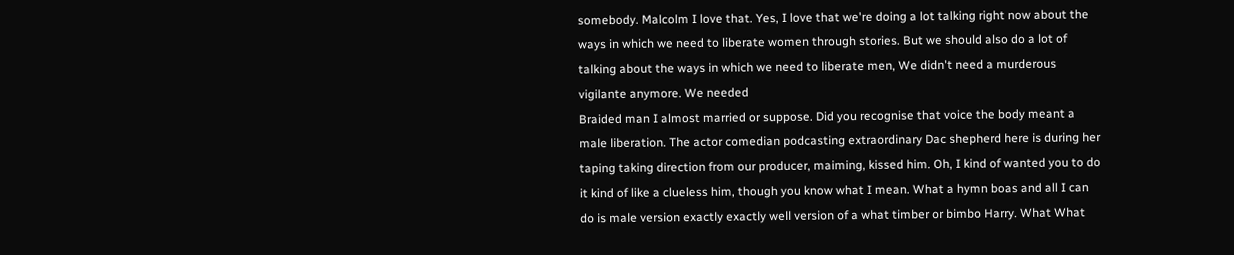somebody. Malcolm I love that. Yes, I love that we're doing a lot talking right now about the ways in which we need to liberate women through stories. But we should also do a lot of talking about the ways in which we need to liberate men, We didn't need a murderous vigilante anymore. We needed
Braided man I almost married or suppose. Did you recognise that voice the body meant a male liberation. The actor comedian podcasting extraordinary Dac shepherd here is during her taping taking direction from our producer, maiming, kissed him. Oh, I kind of wanted you to do it kind of like a clueless him, though you know what I mean. What a hymn boas and all I can do is male version exactly exactly well version of a what timber or bimbo Harry. What What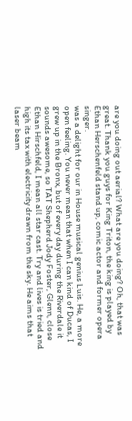are you doing out aerial? What are you doing? Oh, that was great. Thank you guys for King Triton, the king is played by Ethan Herschenfeld stand up, comic actor and former opera singer.
was a delight for our in House musical genius Luis. He, a more open feeling. You never mean that when I can kind of Ducas, I grew up in the Bronx, but of every day during the Riverdale it sounds awesome, so TAT Shepherd Jody Foster, Glenn, close Ethan Hirschfeld, I mean all star cast. Try and lives is tried and high its tax with electricity drawn from the sky. He aims that laser beam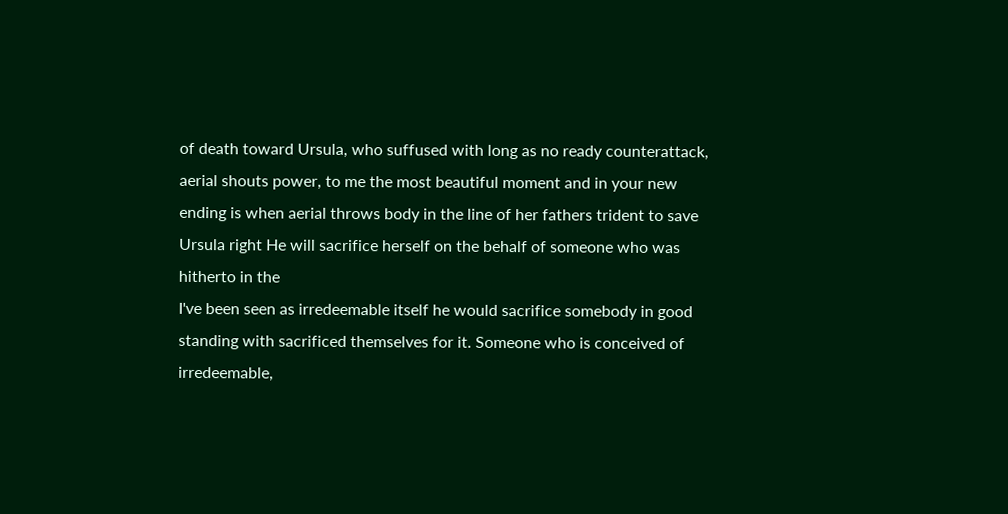of death toward Ursula, who suffused with long as no ready counterattack, aerial shouts power, to me the most beautiful moment and in your new ending is when aerial throws body in the line of her fathers trident to save Ursula right He will sacrifice herself on the behalf of someone who was hitherto in the
I've been seen as irredeemable itself he would sacrifice somebody in good standing with sacrificed themselves for it. Someone who is conceived of irredeemable,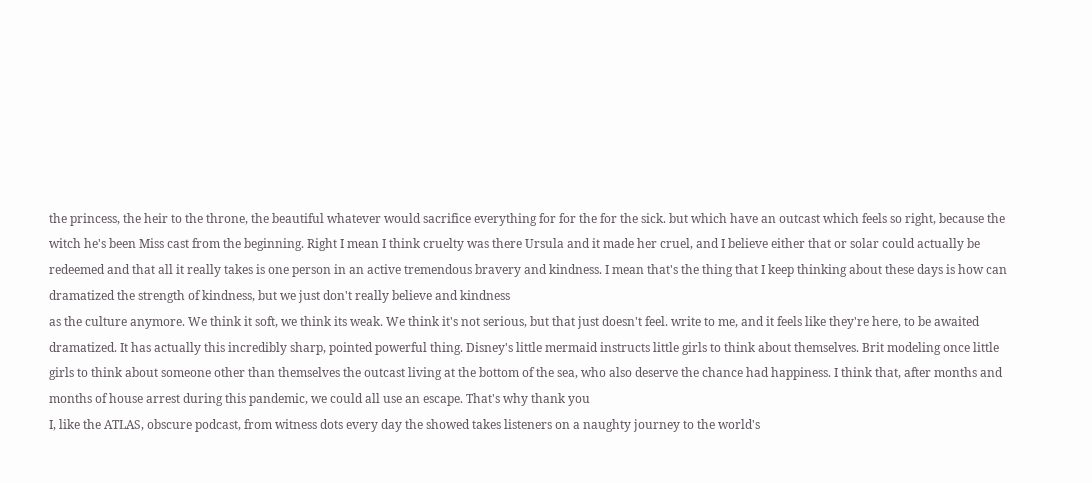the princess, the heir to the throne, the beautiful whatever would sacrifice everything for for the for the sick. but which have an outcast which feels so right, because the witch he's been Miss cast from the beginning. Right I mean I think cruelty was there Ursula and it made her cruel, and I believe either that or solar could actually be redeemed and that all it really takes is one person in an active tremendous bravery and kindness. I mean that's the thing that I keep thinking about these days is how can dramatized the strength of kindness, but we just don't really believe and kindness
as the culture anymore. We think it soft, we think its weak. We think it's not serious, but that just doesn't feel. write to me, and it feels like they're here, to be awaited dramatized. It has actually this incredibly sharp, pointed powerful thing. Disney's little mermaid instructs little girls to think about themselves. Brit modeling once little girls to think about someone other than themselves the outcast living at the bottom of the sea, who also deserve the chance had happiness. I think that, after months and months of house arrest during this pandemic, we could all use an escape. That's why thank you
I, like the ATLAS, obscure podcast, from witness dots every day the showed takes listeners on a naughty journey to the world's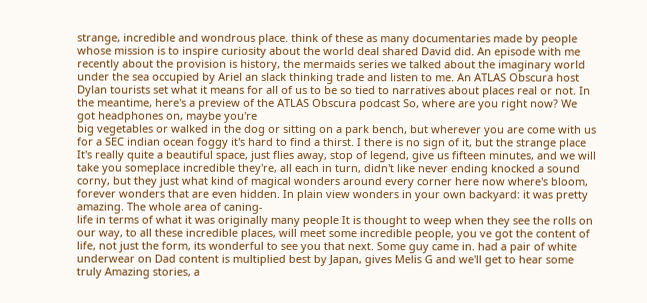strange, incredible and wondrous place. think of these as many documentaries made by people whose mission is to inspire curiosity about the world deal shared David did. An episode with me recently about the provision is history, the mermaids series we talked about the imaginary world under the sea occupied by Ariel an slack thinking trade and listen to me. An ATLAS Obscura host Dylan tourists set what it means for all of us to be so tied to narratives about places real or not. In the meantime, here's a preview of the ATLAS Obscura podcast So, where are you right now? We got headphones on, maybe you're
big vegetables or walked in the dog or sitting on a park bench, but wherever you are come with us for a SEC indian ocean foggy it's hard to find a thirst. I there is no sign of it, but the strange place It's really quite a beautiful space, just flies away, stop of legend, give us fifteen minutes, and we will take you someplace incredible they're, all each in turn, didn't like never ending knocked a sound corny, but they just what kind of magical wonders around every corner here now where's bloom, forever wonders that are even hidden. In plain view wonders in your own backyard: it was pretty amazing. The whole area of caning-
life in terms of what it was originally many people It is thought to weep when they see the rolls on our way, to all these incredible places, will meet some incredible people, you ve got the content of life, not just the form, its wonderful to see you that next. Some guy came in. had a pair of white underwear on Dad content is multiplied best by Japan, gives Melis G and we'll get to hear some truly Amazing stories, a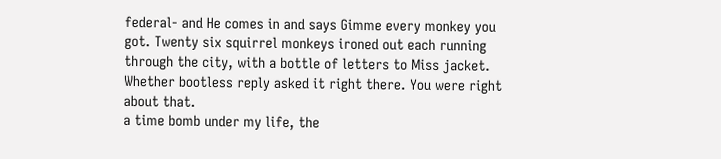federal- and He comes in and says Gimme every monkey you got. Twenty six squirrel monkeys ironed out each running through the city, with a bottle of letters to Miss jacket. Whether bootless reply asked it right there. You were right about that.
a time bomb under my life, the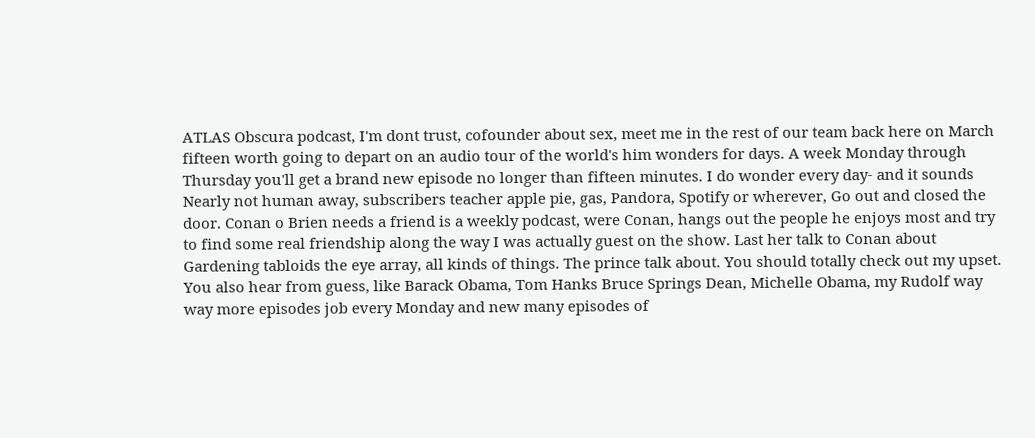ATLAS Obscura podcast, I'm dont trust, cofounder about sex, meet me in the rest of our team back here on March fifteen worth going to depart on an audio tour of the world's him wonders for days. A week Monday through Thursday you'll get a brand new episode no longer than fifteen minutes. I do wonder every day- and it sounds Nearly not human away, subscribers teacher apple pie, gas, Pandora, Spotify or wherever, Go out and closed the door. Conan o Brien needs a friend is a weekly podcast, were Conan, hangs out the people he enjoys most and try
to find some real friendship along the way I was actually guest on the show. Last her talk to Conan about Gardening tabloids the eye array, all kinds of things. The prince talk about. You should totally check out my upset. You also hear from guess, like Barack Obama, Tom Hanks Bruce Springs Dean, Michelle Obama, my Rudolf way way more episodes job every Monday and new many episodes of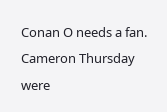Conan O needs a fan. Cameron Thursday were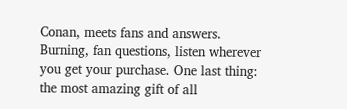Conan, meets fans and answers. Burning, fan questions, listen wherever you get your purchase. One last thing: the most amazing gift of all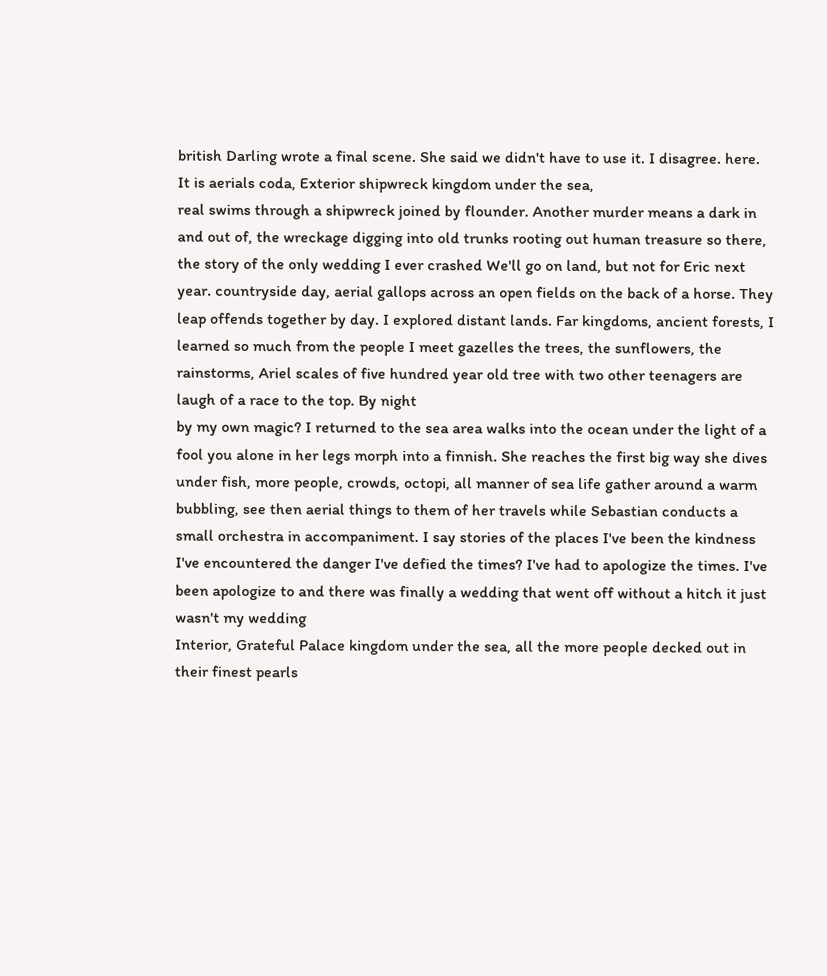british Darling wrote a final scene. She said we didn't have to use it. I disagree. here. It is aerials coda, Exterior shipwreck kingdom under the sea,
real swims through a shipwreck joined by flounder. Another murder means a dark in and out of, the wreckage digging into old trunks rooting out human treasure so there, the story of the only wedding I ever crashed We'll go on land, but not for Eric next year. countryside day, aerial gallops across an open fields on the back of a horse. They leap offends together by day. I explored distant lands. Far kingdoms, ancient forests, I learned so much from the people I meet gazelles the trees, the sunflowers, the rainstorms, Ariel scales of five hundred year old tree with two other teenagers are laugh of a race to the top. By night
by my own magic? I returned to the sea area walks into the ocean under the light of a fool you alone in her legs morph into a finnish. She reaches the first big way she dives under fish, more people, crowds, octopi, all manner of sea life gather around a warm bubbling, see then aerial things to them of her travels while Sebastian conducts a small orchestra in accompaniment. I say stories of the places I've been the kindness I've encountered the danger I've defied the times? I've had to apologize the times. I've been apologize to and there was finally a wedding that went off without a hitch it just wasn't my wedding
Interior, Grateful Palace kingdom under the sea, all the more people decked out in their finest pearls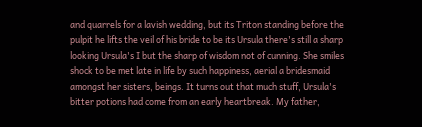and quarrels for a lavish wedding, but its Triton standing before the pulpit he lifts the veil of his bride to be its Ursula there's still a sharp looking Ursula's I but the sharp of wisdom not of cunning. She smiles shock to be met late in life by such happiness, aerial a bridesmaid amongst her sisters, beings. It turns out that much stuff, Ursula's bitter potions had come from an early heartbreak. My father,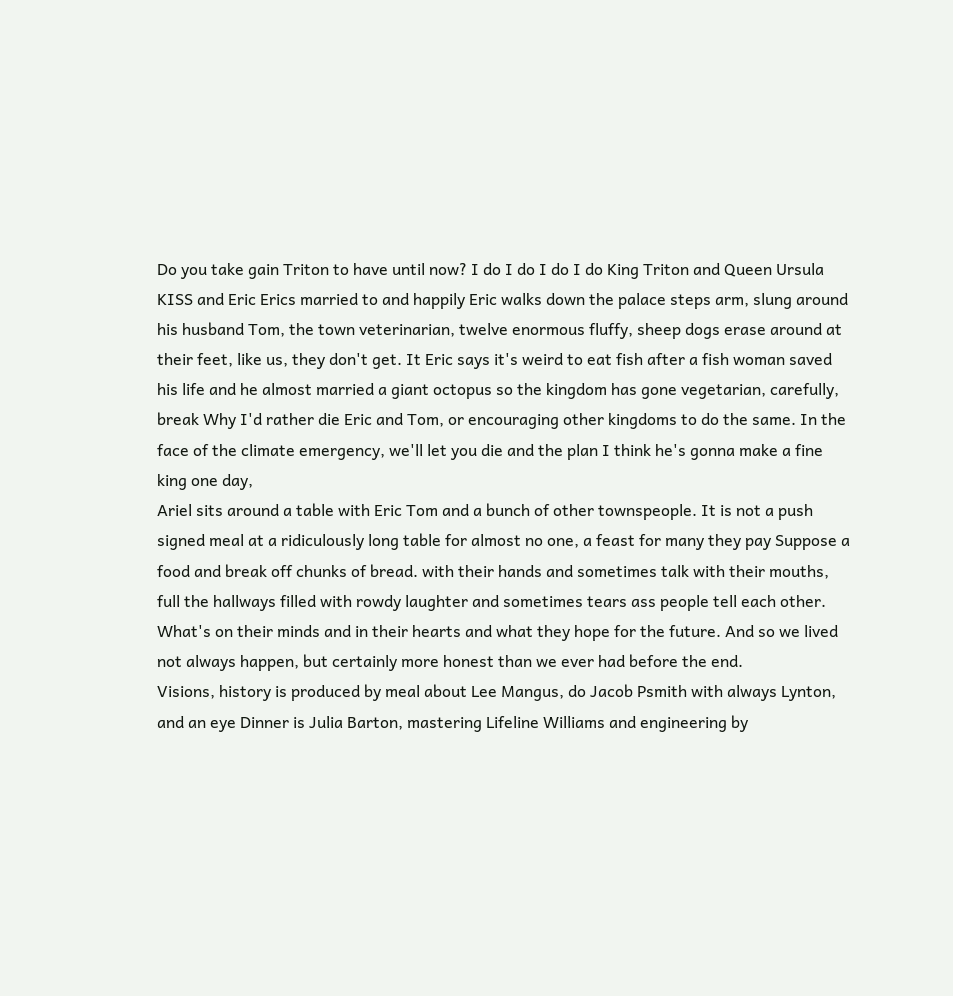Do you take gain Triton to have until now? I do I do I do I do King Triton and Queen Ursula KISS and Eric Erics married to and happily Eric walks down the palace steps arm, slung around his husband Tom, the town veterinarian, twelve enormous fluffy, sheep dogs erase around at their feet, like us, they don't get. It Eric says it's weird to eat fish after a fish woman saved his life and he almost married a giant octopus so the kingdom has gone vegetarian, carefully, break Why I'd rather die Eric and Tom, or encouraging other kingdoms to do the same. In the face of the climate emergency, we'll let you die and the plan I think he's gonna make a fine king one day,
Ariel sits around a table with Eric Tom and a bunch of other townspeople. It is not a push signed meal at a ridiculously long table for almost no one, a feast for many they pay Suppose a food and break off chunks of bread. with their hands and sometimes talk with their mouths, full the hallways filled with rowdy laughter and sometimes tears ass people tell each other. What's on their minds and in their hearts and what they hope for the future. And so we lived not always happen, but certainly more honest than we ever had before the end.
Visions, history is produced by meal about Lee Mangus, do Jacob Psmith with always Lynton, and an eye Dinner is Julia Barton, mastering Lifeline Williams and engineering by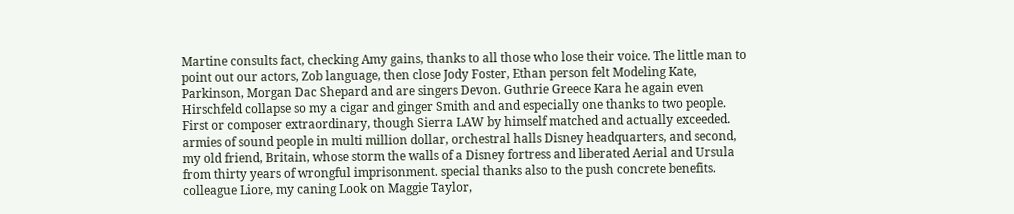Martine consults fact, checking Amy gains, thanks to all those who lose their voice. The little man to point out our actors, Zob language, then close Jody Foster, Ethan person felt Modeling Kate, Parkinson, Morgan Dac Shepard and are singers Devon. Guthrie Greece Kara he again even Hirschfeld collapse so my a cigar and ginger Smith and and especially one thanks to two people. First or composer extraordinary, though Sierra LAW by himself matched and actually exceeded.
armies of sound people in multi million dollar, orchestral halls Disney headquarters, and second, my old friend, Britain, whose storm the walls of a Disney fortress and liberated Aerial and Ursula from thirty years of wrongful imprisonment. special thanks also to the push concrete benefits. colleague Liore, my caning Look on Maggie Taylor,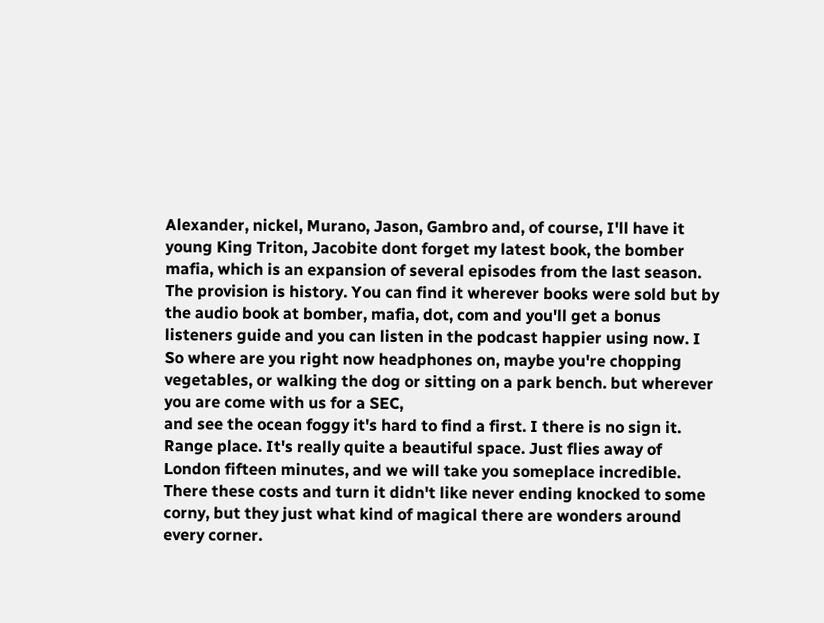Alexander, nickel, Murano, Jason, Gambro and, of course, I'll have it
young King Triton, Jacobite dont forget my latest book, the bomber mafia, which is an expansion of several episodes from the last season. The provision is history. You can find it wherever books were sold but by the audio book at bomber, mafia, dot, com and you'll get a bonus listeners guide and you can listen in the podcast happier using now. I So where are you right now headphones on, maybe you're chopping vegetables, or walking the dog or sitting on a park bench. but wherever you are come with us for a SEC,
and see the ocean foggy it's hard to find a first. I there is no sign it. Range place. It's really quite a beautiful space. Just flies away of London fifteen minutes, and we will take you someplace incredible. There these costs and turn it didn't like never ending knocked to some corny, but they just what kind of magical there are wonders around every corner.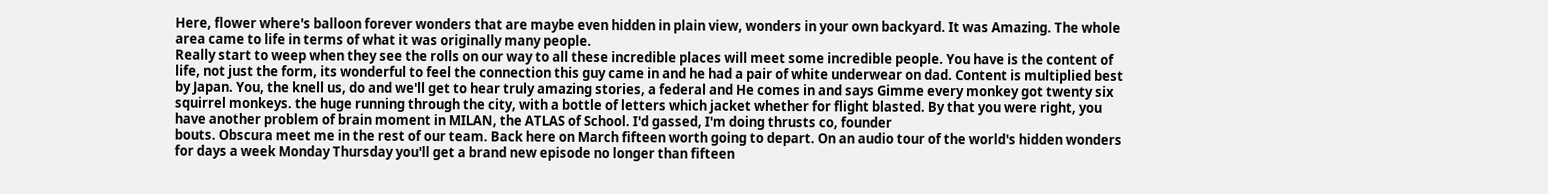Here, flower where's balloon forever wonders that are maybe even hidden in plain view, wonders in your own backyard. It was Amazing. The whole area came to life in terms of what it was originally many people.
Really start to weep when they see the rolls on our way to all these incredible places will meet some incredible people. You have is the content of life, not just the form, its wonderful to feel the connection this guy came in and he had a pair of white underwear on dad. Content is multiplied best by Japan. You, the knell us, do and we'll get to hear truly amazing stories, a federal and He comes in and says Gimme every monkey got twenty six squirrel monkeys. the huge running through the city, with a bottle of letters which jacket whether for flight blasted. By that you were right, you have another problem of brain moment in MILAN, the ATLAS of School. I'd gassed, I'm doing thrusts co, founder
bouts. Obscura meet me in the rest of our team. Back here on March fifteen worth going to depart. On an audio tour of the world's hidden wonders for days a week Monday Thursday you'll get a brand new episode no longer than fifteen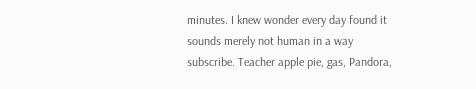minutes. I knew wonder every day found it sounds merely not human in a way subscribe. Teacher apple pie, gas, Pandora,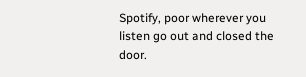Spotify, poor wherever you listen go out and closed the door.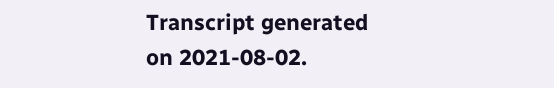Transcript generated on 2021-08-02.